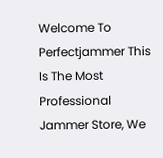Welcome To Perfectjammer This Is The Most Professional Jammer Store, We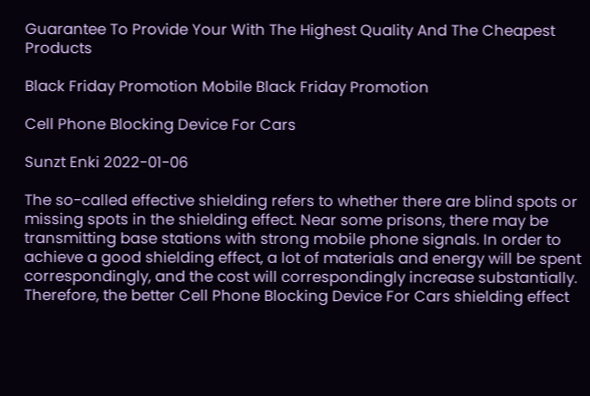Guarantee To Provide Your With The Highest Quality And The Cheapest Products

Black Friday Promotion Mobile Black Friday Promotion

Cell Phone Blocking Device For Cars

Sunzt Enki 2022-01-06

The so-called effective shielding refers to whether there are blind spots or missing spots in the shielding effect. Near some prisons, there may be transmitting base stations with strong mobile phone signals. In order to achieve a good shielding effect, a lot of materials and energy will be spent correspondingly, and the cost will correspondingly increase substantially. Therefore, the better Cell Phone Blocking Device For Cars shielding effect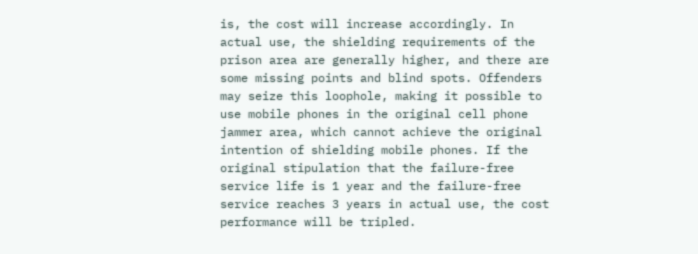is, the cost will increase accordingly. In actual use, the shielding requirements of the prison area are generally higher, and there are some missing points and blind spots. Offenders may seize this loophole, making it possible to use mobile phones in the original cell phone jammer area, which cannot achieve the original intention of shielding mobile phones. If the original stipulation that the failure-free service life is 1 year and the failure-free service reaches 3 years in actual use, the cost performance will be tripled.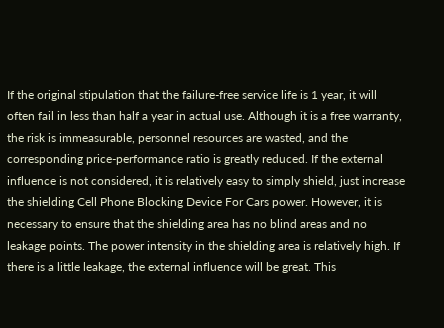If the original stipulation that the failure-free service life is 1 year, it will often fail in less than half a year in actual use. Although it is a free warranty, the risk is immeasurable, personnel resources are wasted, and the corresponding price-performance ratio is greatly reduced. If the external influence is not considered, it is relatively easy to simply shield, just increase the shielding Cell Phone Blocking Device For Cars power. However, it is necessary to ensure that the shielding area has no blind areas and no leakage points. The power intensity in the shielding area is relatively high. If there is a little leakage, the external influence will be great. This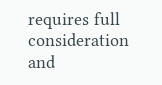requires full consideration and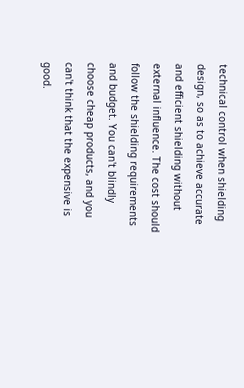technical control when shielding design, so as to achieve accurate and efficient shielding without external influence. The cost should follow the shielding requirements and budget. You can't blindly choose cheap products, and you can't think that the expensive is good.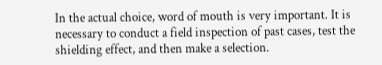In the actual choice, word of mouth is very important. It is necessary to conduct a field inspection of past cases, test the shielding effect, and then make a selection.